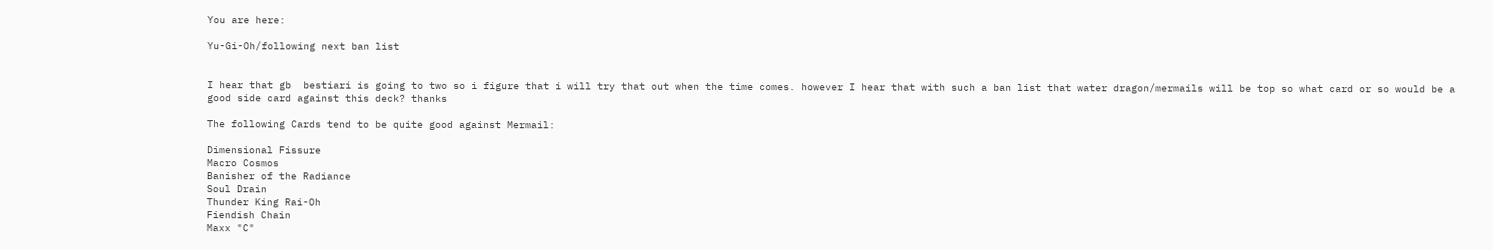You are here:

Yu-Gi-Oh/following next ban list


I hear that gb  bestiari is going to two so i figure that i will try that out when the time comes. however I hear that with such a ban list that water dragon/mermails will be top so what card or so would be a good side card against this deck? thanks

The following Cards tend to be quite good against Mermail:

Dimensional Fissure
Macro Cosmos
Banisher of the Radiance
Soul Drain
Thunder King Rai-Oh
Fiendish Chain
Maxx "C"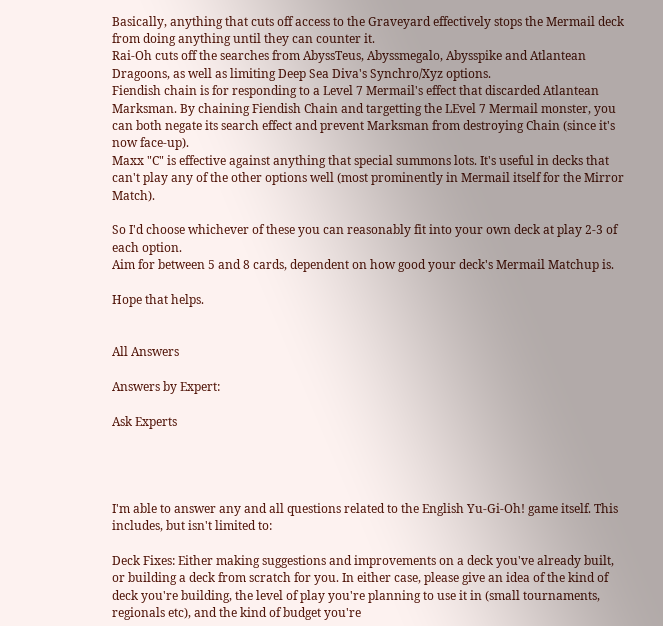Basically, anything that cuts off access to the Graveyard effectively stops the Mermail deck from doing anything until they can counter it.
Rai-Oh cuts off the searches from AbyssTeus, Abyssmegalo, Abysspike and Atlantean Dragoons, as well as limiting Deep Sea Diva's Synchro/Xyz options.
Fiendish chain is for responding to a Level 7 Mermail's effect that discarded Atlantean Marksman. By chaining Fiendish Chain and targetting the LEvel 7 Mermail monster, you can both negate its search effect and prevent Marksman from destroying Chain (since it's now face-up).
Maxx "C" is effective against anything that special summons lots. It's useful in decks that can't play any of the other options well (most prominently in Mermail itself for the Mirror Match).

So I'd choose whichever of these you can reasonably fit into your own deck at play 2-3 of each option.
Aim for between 5 and 8 cards, dependent on how good your deck's Mermail Matchup is.

Hope that helps.


All Answers

Answers by Expert:

Ask Experts




I'm able to answer any and all questions related to the English Yu-Gi-Oh! game itself. This includes, but isn't limited to:

Deck Fixes: Either making suggestions and improvements on a deck you've already built, or building a deck from scratch for you. In either case, please give an idea of the kind of deck you're building, the level of play you're planning to use it in (small tournaments, regionals etc), and the kind of budget you're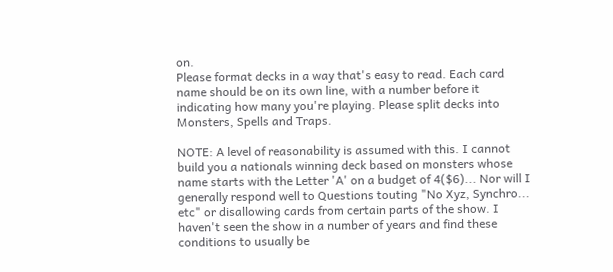on.
Please format decks in a way that's easy to read. Each card name should be on its own line, with a number before it indicating how many you're playing. Please split decks into Monsters, Spells and Traps.

NOTE: A level of reasonability is assumed with this. I cannot build you a nationals winning deck based on monsters whose name starts with the Letter 'A' on a budget of 4($6)... Nor will I generally respond well to Questions touting "No Xyz, Synchro... etc" or disallowing cards from certain parts of the show. I haven't seen the show in a number of years and find these conditions to usually be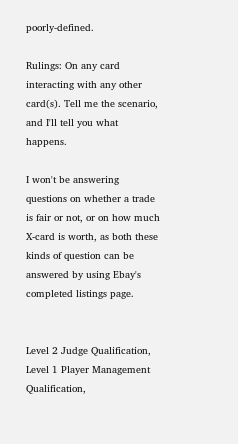poorly-defined.

Rulings: On any card interacting with any other card(s). Tell me the scenario, and I'll tell you what happens.

I won't be answering questions on whether a trade is fair or not, or on how much X-card is worth, as both these kinds of question can be answered by using Ebay's completed listings page.


Level 2 Judge Qualification,
Level 1 Player Management Qualification,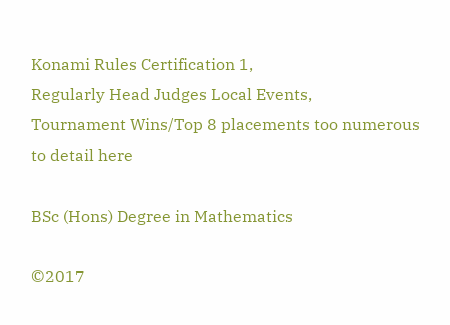Konami Rules Certification 1,
Regularly Head Judges Local Events,
Tournament Wins/Top 8 placements too numerous to detail here

BSc (Hons) Degree in Mathematics

©2017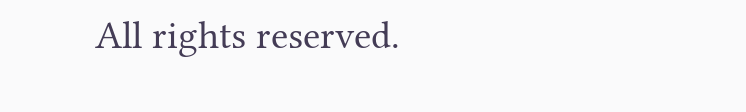All rights reserved.